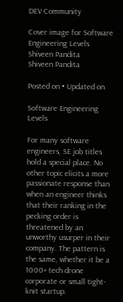DEV Community

Cover image for Software Engineering Levels
Shiveen Pandita
Shiveen Pandita

Posted on • Updated on

Software Engineering Levels

For many software engineers, SE job titles hold a special place. No other topic elicits a more passionate response than when an engineer thinks that their ranking in the pecking order is threatened by an unworthy usurper in their company. The pattern is the same, whether it be a 1000+ tech drone corporate or small tight-knit startup.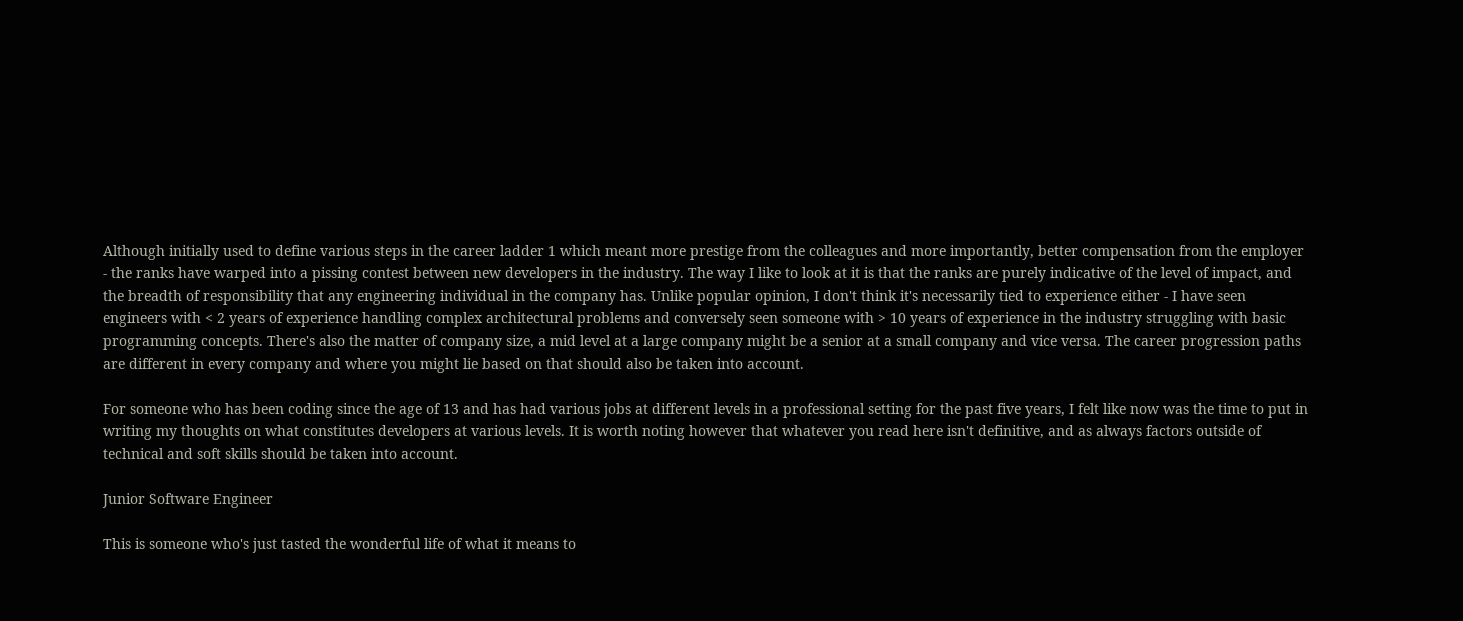Although initially used to define various steps in the career ladder 1 which meant more prestige from the colleagues and more importantly, better compensation from the employer - the ranks have warped into a pissing contest between new developers in the industry. The way I like to look at it is that the ranks are purely indicative of the level of impact, and the breadth of responsibility that any engineering individual in the company has. Unlike popular opinion, I don't think it's necessarily tied to experience either - I have seen engineers with < 2 years of experience handling complex architectural problems and conversely seen someone with > 10 years of experience in the industry struggling with basic programming concepts. There's also the matter of company size, a mid level at a large company might be a senior at a small company and vice versa. The career progression paths are different in every company and where you might lie based on that should also be taken into account.

For someone who has been coding since the age of 13 and has had various jobs at different levels in a professional setting for the past five years, I felt like now was the time to put in writing my thoughts on what constitutes developers at various levels. It is worth noting however that whatever you read here isn't definitive, and as always factors outside of technical and soft skills should be taken into account.

Junior Software Engineer

This is someone who's just tasted the wonderful life of what it means to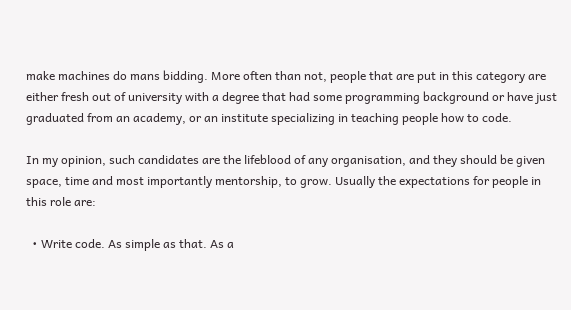make machines do mans bidding. More often than not, people that are put in this category are either fresh out of university with a degree that had some programming background or have just graduated from an academy, or an institute specializing in teaching people how to code.

In my opinion, such candidates are the lifeblood of any organisation, and they should be given space, time and most importantly mentorship, to grow. Usually the expectations for people in this role are:

  • Write code. As simple as that. As a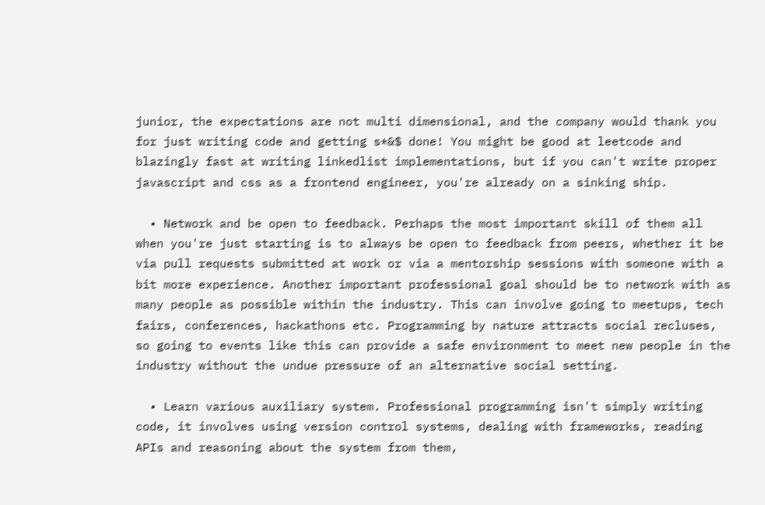junior, the expectations are not multi dimensional, and the company would thank you for just writing code and getting s*&$ done! You might be good at leetcode and blazingly fast at writing linkedlist implementations, but if you can't write proper javascript and css as a frontend engineer, you're already on a sinking ship.

  • Network and be open to feedback. Perhaps the most important skill of them all when you're just starting is to always be open to feedback from peers, whether it be via pull requests submitted at work or via a mentorship sessions with someone with a bit more experience. Another important professional goal should be to network with as many people as possible within the industry. This can involve going to meetups, tech fairs, conferences, hackathons etc. Programming by nature attracts social recluses, so going to events like this can provide a safe environment to meet new people in the industry without the undue pressure of an alternative social setting.

  • Learn various auxiliary system. Professional programming isn't simply writing code, it involves using version control systems, dealing with frameworks, reading APIs and reasoning about the system from them,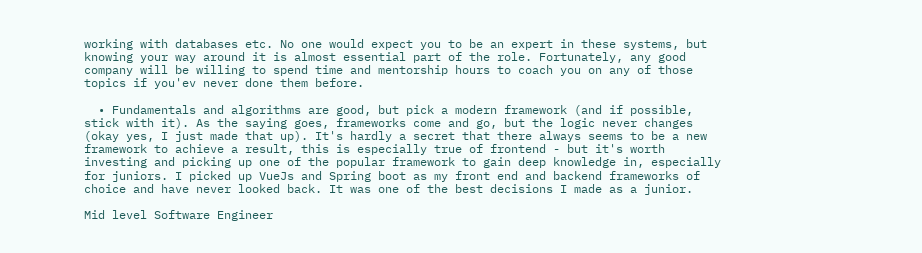working with databases etc. No one would expect you to be an expert in these systems, but knowing your way around it is almost essential part of the role. Fortunately, any good company will be willing to spend time and mentorship hours to coach you on any of those topics if you'ev never done them before.

  • Fundamentals and algorithms are good, but pick a modern framework (and if possible, stick with it). As the saying goes, frameworks come and go, but the logic never changes (okay yes, I just made that up). It's hardly a secret that there always seems to be a new framework to achieve a result, this is especially true of frontend - but it's worth investing and picking up one of the popular framework to gain deep knowledge in, especially for juniors. I picked up VueJs and Spring boot as my front end and backend frameworks of choice and have never looked back. It was one of the best decisions I made as a junior.

Mid level Software Engineer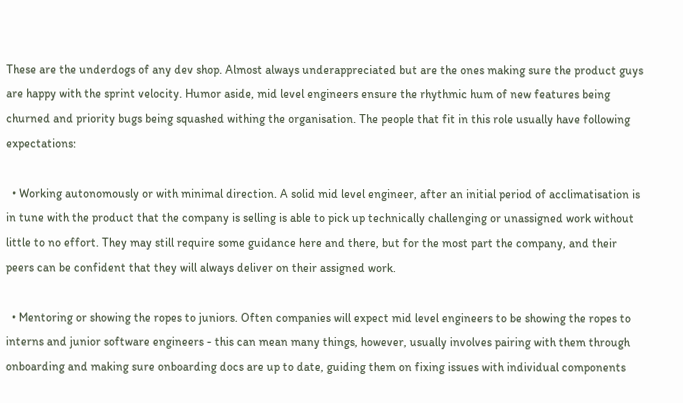These are the underdogs of any dev shop. Almost always underappreciated but are the ones making sure the product guys are happy with the sprint velocity. Humor aside, mid level engineers ensure the rhythmic hum of new features being churned and priority bugs being squashed withing the organisation. The people that fit in this role usually have following expectations:

  • Working autonomously or with minimal direction. A solid mid level engineer, after an initial period of acclimatisation is in tune with the product that the company is selling is able to pick up technically challenging or unassigned work without little to no effort. They may still require some guidance here and there, but for the most part the company, and their peers can be confident that they will always deliver on their assigned work.

  • Mentoring or showing the ropes to juniors. Often companies will expect mid level engineers to be showing the ropes to interns and junior software engineers - this can mean many things, however, usually involves pairing with them through onboarding and making sure onboarding docs are up to date, guiding them on fixing issues with individual components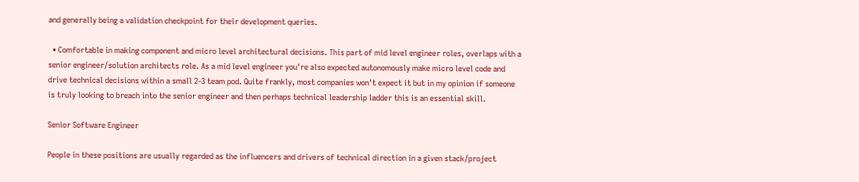and generally being a validation checkpoint for their development queries.

  • Comfortable in making component and micro level architectural decisions. This part of mid level engineer roles, overlaps with a senior engineer/solution architects role. As a mid level engineer you're also expected autonomously make micro level code and drive technical decisions within a small 2-3 team pod. Quite frankly, most companies won't expect it but in my opinion if someone is truly looking to breach into the senior engineer and then perhaps technical leadership ladder this is an essential skill.

Senior Software Engineer

People in these positions are usually regarded as the influencers and drivers of technical direction in a given stack/project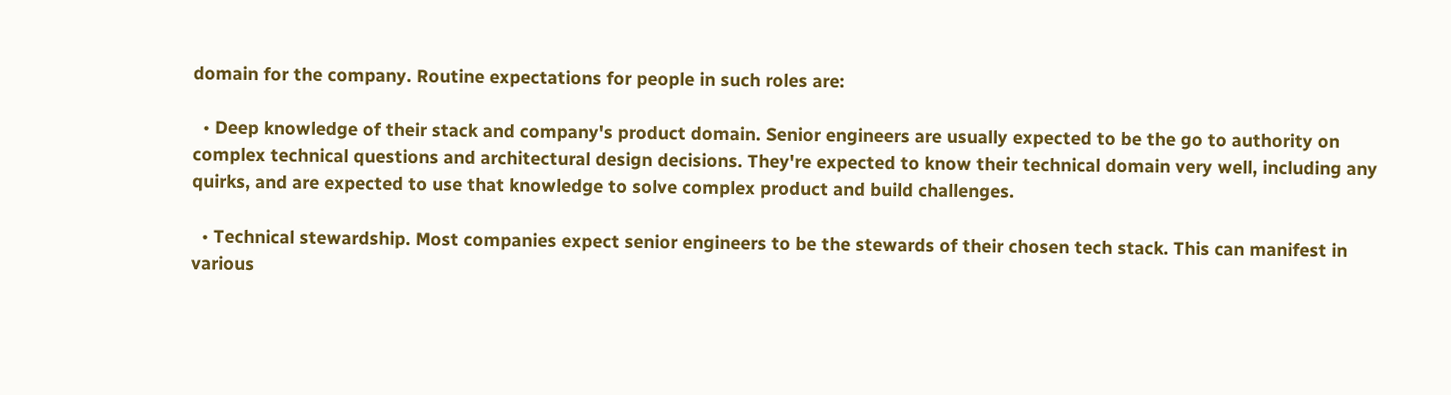domain for the company. Routine expectations for people in such roles are:

  • Deep knowledge of their stack and company's product domain. Senior engineers are usually expected to be the go to authority on complex technical questions and architectural design decisions. They're expected to know their technical domain very well, including any quirks, and are expected to use that knowledge to solve complex product and build challenges.

  • Technical stewardship. Most companies expect senior engineers to be the stewards of their chosen tech stack. This can manifest in various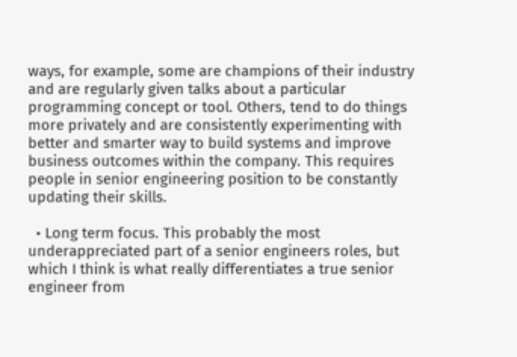ways, for example, some are champions of their industry and are regularly given talks about a particular programming concept or tool. Others, tend to do things more privately and are consistently experimenting with better and smarter way to build systems and improve business outcomes within the company. This requires people in senior engineering position to be constantly updating their skills.

  • Long term focus. This probably the most underappreciated part of a senior engineers roles, but which I think is what really differentiates a true senior engineer from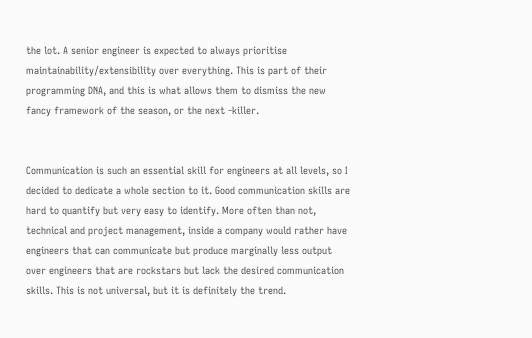the lot. A senior engineer is expected to always prioritise maintainability/extensibility over everything. This is part of their programming DNA, and this is what allows them to dismiss the new fancy framework of the season, or the next -killer.


Communication is such an essential skill for engineers at all levels, so I decided to dedicate a whole section to it. Good communication skills are hard to quantify but very easy to identify. More often than not, technical and project management, inside a company would rather have engineers that can communicate but produce marginally less output over engineers that are rockstars but lack the desired communication skills. This is not universal, but it is definitely the trend.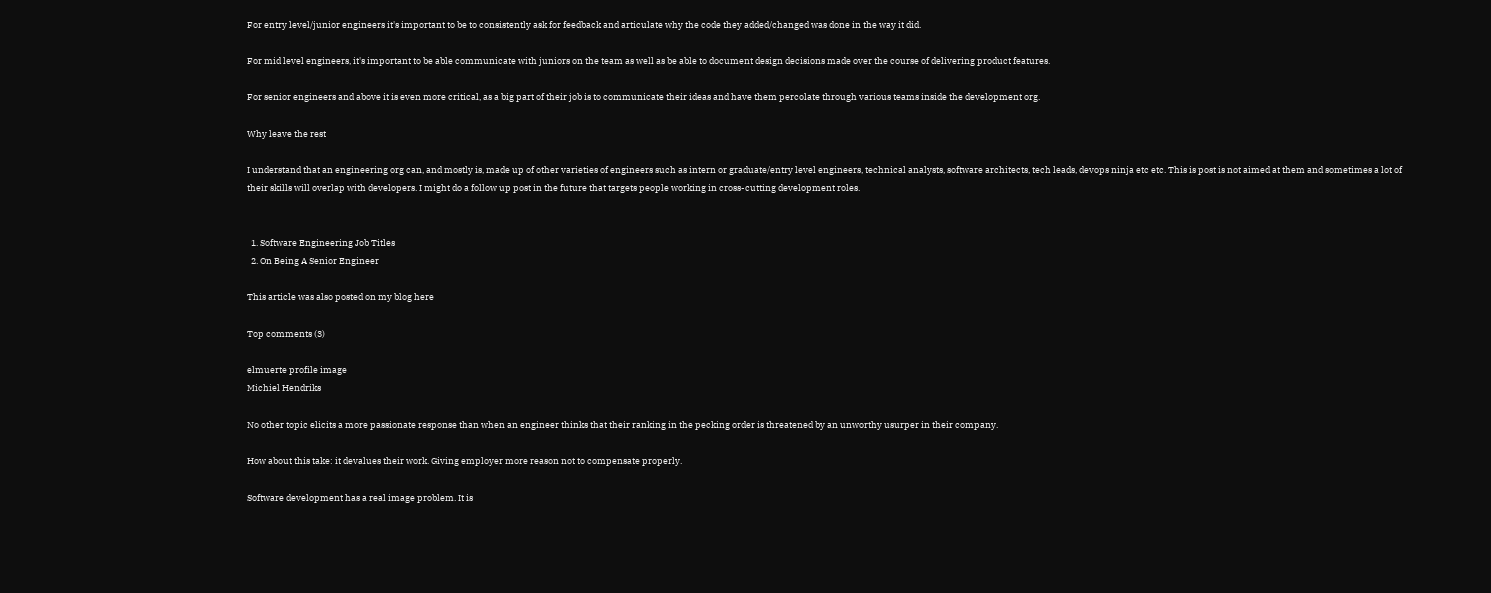For entry level/junior engineers it's important to be to consistently ask for feedback and articulate why the code they added/changed was done in the way it did.

For mid level engineers, it's important to be able communicate with juniors on the team as well as be able to document design decisions made over the course of delivering product features.

For senior engineers and above it is even more critical, as a big part of their job is to communicate their ideas and have them percolate through various teams inside the development org.

Why leave the rest

I understand that an engineering org can, and mostly is, made up of other varieties of engineers such as intern or graduate/entry level engineers, technical analysts, software architects, tech leads, devops ninja etc etc. This is post is not aimed at them and sometimes a lot of their skills will overlap with developers. I might do a follow up post in the future that targets people working in cross-cutting development roles.


  1. Software Engineering Job Titles
  2. On Being A Senior Engineer

This article was also posted on my blog here

Top comments (3)

elmuerte profile image
Michiel Hendriks

No other topic elicits a more passionate response than when an engineer thinks that their ranking in the pecking order is threatened by an unworthy usurper in their company.

How about this take: it devalues their work. Giving employer more reason not to compensate properly.

Software development has a real image problem. It is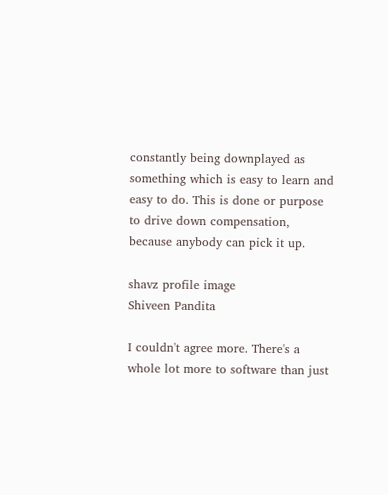constantly being downplayed as something which is easy to learn and easy to do. This is done or purpose to drive down compensation, because anybody can pick it up.

shavz profile image
Shiveen Pandita

I couldn't agree more. There's a whole lot more to software than just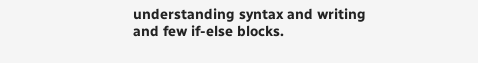understanding syntax and writing and few if-else blocks.